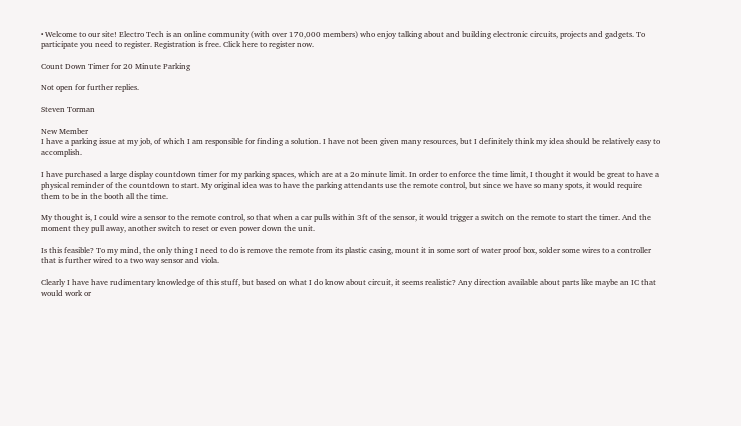• Welcome to our site! Electro Tech is an online community (with over 170,000 members) who enjoy talking about and building electronic circuits, projects and gadgets. To participate you need to register. Registration is free. Click here to register now.

Count Down Timer for 20 Minute Parking

Not open for further replies.

Steven Torman

New Member
I have a parking issue at my job, of which I am responsible for finding a solution. I have not been given many resources, but I definitely think my idea should be relatively easy to accomplish.

I have purchased a large display countdown timer for my parking spaces, which are at a 2o minute limit. In order to enforce the time limit, I thought it would be great to have a physical reminder of the countdown to start. My original idea was to have the parking attendants use the remote control, but since we have so many spots, it would require them to be in the booth all the time.

My thought is, I could wire a sensor to the remote control, so that when a car pulls within 3ft of the sensor, it would trigger a switch on the remote to start the timer. And the moment they pull away, another switch to reset or even power down the unit.

Is this feasible? To my mind, the only thing I need to do is remove the remote from its plastic casing, mount it in some sort of water proof box, solder some wires to a controller that is further wired to a two way sensor and viola.

Clearly I have have rudimentary knowledge of this stuff, but based on what I do know about circuit, it seems realistic? Any direction available about parts like maybe an IC that would work or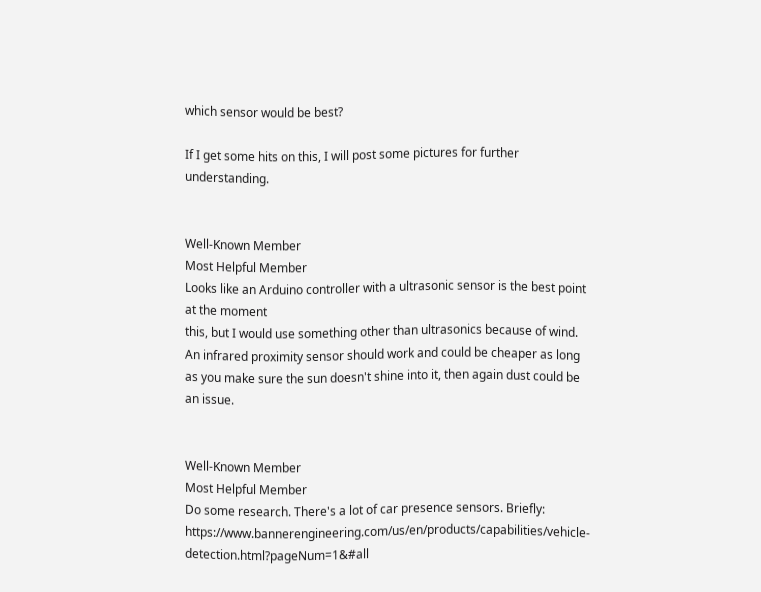which sensor would be best?

If I get some hits on this, I will post some pictures for further understanding.


Well-Known Member
Most Helpful Member
Looks like an Arduino controller with a ultrasonic sensor is the best point at the moment
this, but I would use something other than ultrasonics because of wind. An infrared proximity sensor should work and could be cheaper as long as you make sure the sun doesn't shine into it, then again dust could be an issue.


Well-Known Member
Most Helpful Member
Do some research. There's a lot of car presence sensors. Briefly: https://www.bannerengineering.com/us/en/products/capabilities/vehicle-detection.html?pageNum=1&#all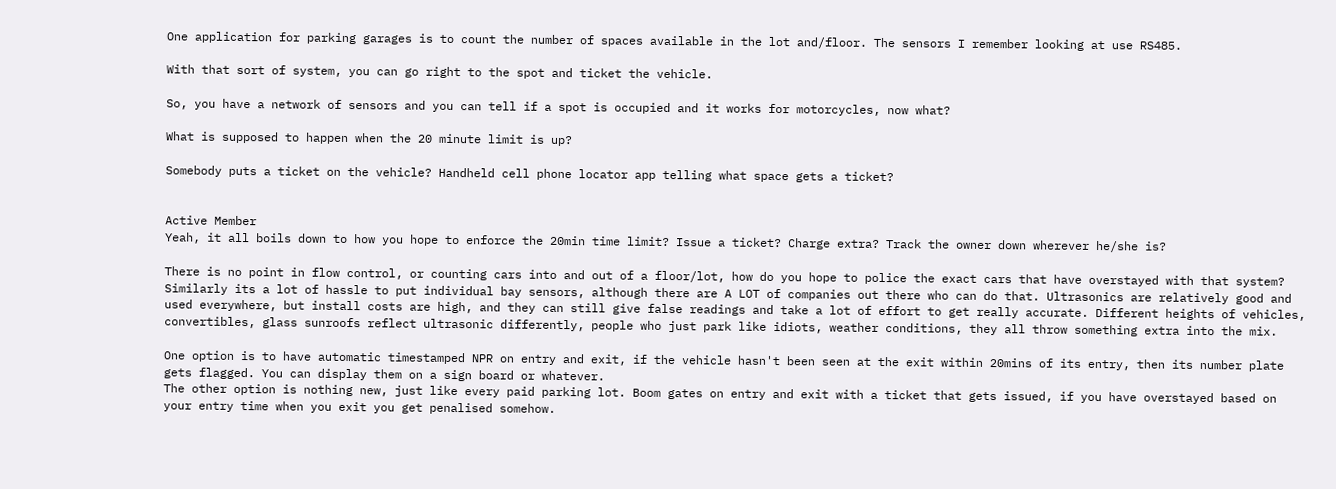One application for parking garages is to count the number of spaces available in the lot and/floor. The sensors I remember looking at use RS485.

With that sort of system, you can go right to the spot and ticket the vehicle.

So, you have a network of sensors and you can tell if a spot is occupied and it works for motorcycles, now what?

What is supposed to happen when the 20 minute limit is up?

Somebody puts a ticket on the vehicle? Handheld cell phone locator app telling what space gets a ticket?


Active Member
Yeah, it all boils down to how you hope to enforce the 20min time limit? Issue a ticket? Charge extra? Track the owner down wherever he/she is?

There is no point in flow control, or counting cars into and out of a floor/lot, how do you hope to police the exact cars that have overstayed with that system?
Similarly its a lot of hassle to put individual bay sensors, although there are A LOT of companies out there who can do that. Ultrasonics are relatively good and used everywhere, but install costs are high, and they can still give false readings and take a lot of effort to get really accurate. Different heights of vehicles, convertibles, glass sunroofs reflect ultrasonic differently, people who just park like idiots, weather conditions, they all throw something extra into the mix.

One option is to have automatic timestamped NPR on entry and exit, if the vehicle hasn't been seen at the exit within 20mins of its entry, then its number plate gets flagged. You can display them on a sign board or whatever.
The other option is nothing new, just like every paid parking lot. Boom gates on entry and exit with a ticket that gets issued, if you have overstayed based on your entry time when you exit you get penalised somehow.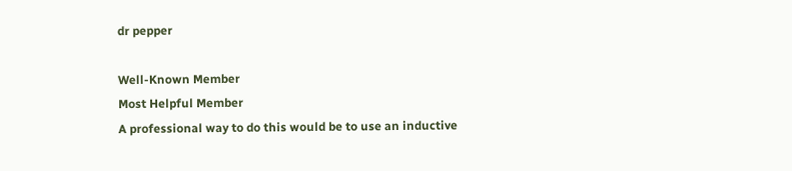dr pepper

Well-Known Member
Most Helpful Member
A professional way to do this would be to use an inductive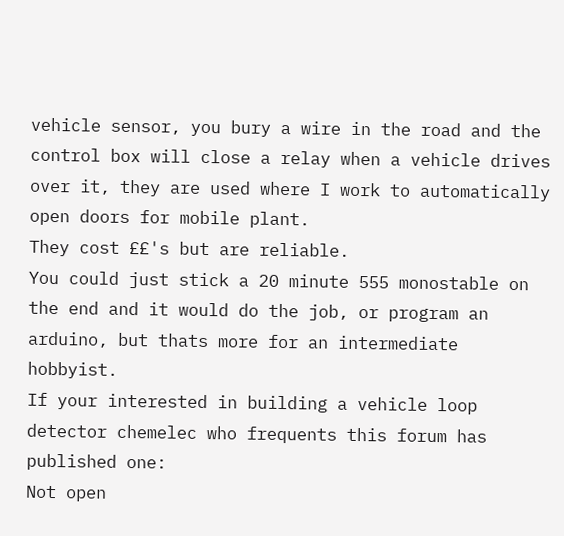vehicle sensor, you bury a wire in the road and the control box will close a relay when a vehicle drives over it, they are used where I work to automatically open doors for mobile plant.
They cost ££'s but are reliable.
You could just stick a 20 minute 555 monostable on the end and it would do the job, or program an arduino, but thats more for an intermediate hobbyist.
If your interested in building a vehicle loop detector chemelec who frequents this forum has published one:
Not open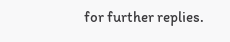for further replies.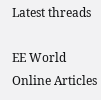Latest threads

EE World Online Articles